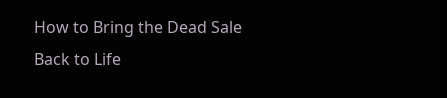How to Bring the Dead Sale Back to Life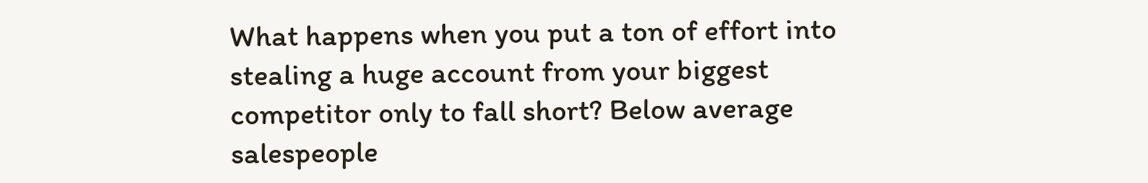What happens when you put a ton of effort into stealing a huge account from your biggest competitor only to fall short? Below average salespeople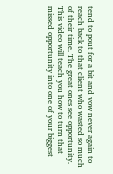tend to pout for a bit and vow never again to reach back to that client who wasted so much of their time. The great ones see opportunity. This video will teach you how to turn that missed opportunity into one of your biggest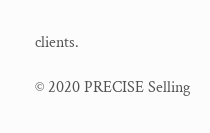clients.

© 2020 PRECISE Selling